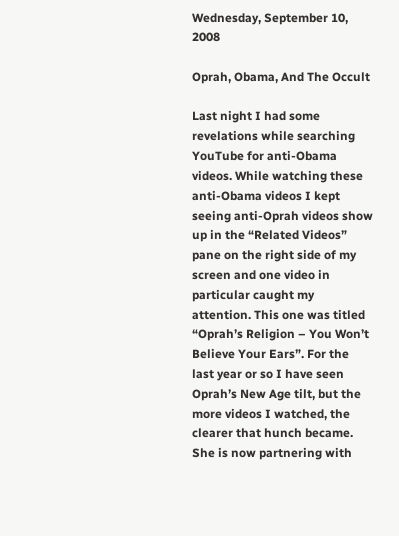Wednesday, September 10, 2008

Oprah, Obama, And The Occult

Last night I had some revelations while searching YouTube for anti-Obama videos. While watching these anti-Obama videos I kept seeing anti-Oprah videos show up in the “Related Videos” pane on the right side of my screen and one video in particular caught my attention. This one was titled “Oprah’s Religion – You Won’t Believe Your Ears”. For the last year or so I have seen Oprah’s New Age tilt, but the more videos I watched, the clearer that hunch became. She is now partnering with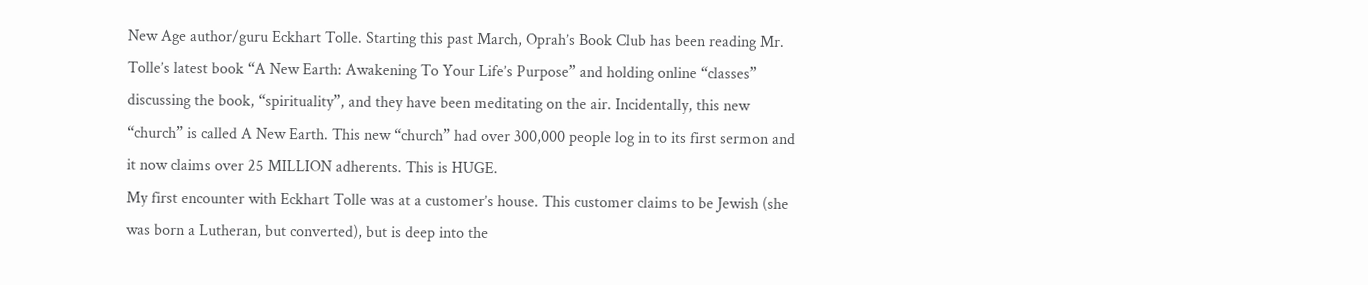New Age author/guru Eckhart Tolle. Starting this past March, Oprah’s Book Club has been reading Mr. Tolle’s latest book “A New Earth: Awakening To Your Life’s Purpose” and holding online “classes” discussing the book, “spirituality”, and they have been meditating on the air. Incidentally, this new “church” is called A New Earth. This new “church” had over 300,000 people log in to its first sermon and it now claims over 25 MILLION adherents. This is HUGE.
My first encounter with Eckhart Tolle was at a customer’s house. This customer claims to be Jewish (she was born a Lutheran, but converted), but is deep into the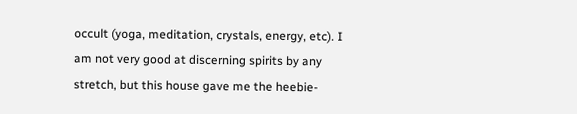occult (yoga, meditation, crystals, energy, etc). I am not very good at discerning spirits by any stretch, but this house gave me the heebie-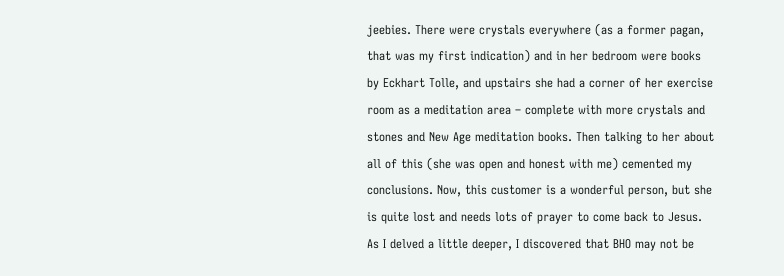jeebies. There were crystals everywhere (as a former pagan, that was my first indication) and in her bedroom were books by Eckhart Tolle, and upstairs she had a corner of her exercise room as a meditation area – complete with more crystals and stones and New Age meditation books. Then talking to her about all of this (she was open and honest with me) cemented my conclusions. Now, this customer is a wonderful person, but she is quite lost and needs lots of prayer to come back to Jesus.
As I delved a little deeper, I discovered that BHO may not be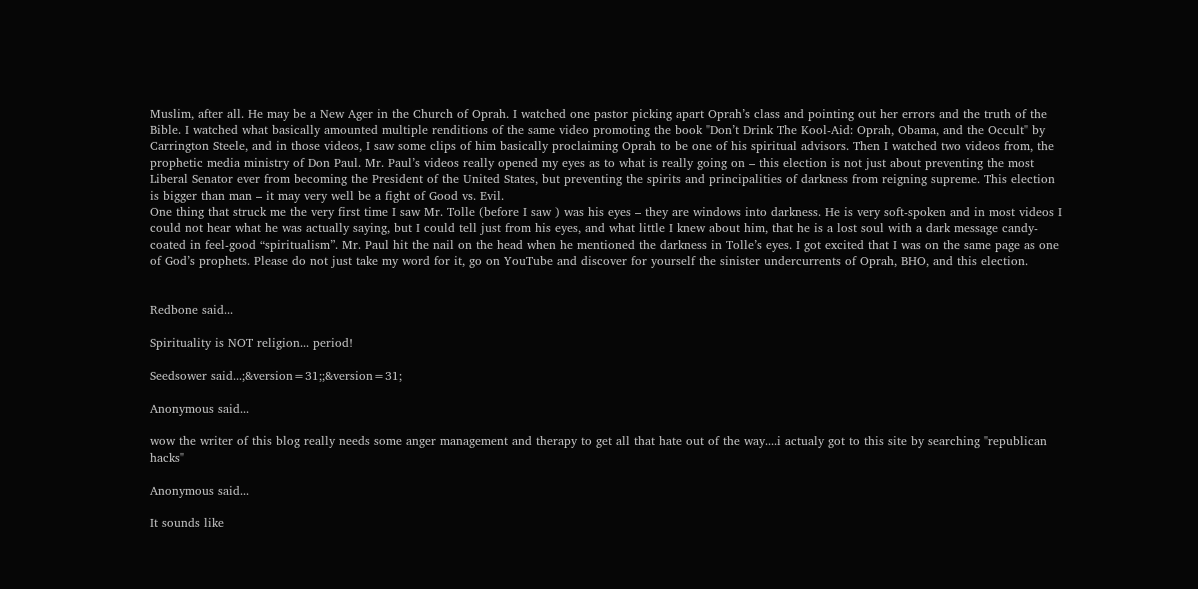Muslim, after all. He may be a New Ager in the Church of Oprah. I watched one pastor picking apart Oprah’s class and pointing out her errors and the truth of the Bible. I watched what basically amounted multiple renditions of the same video promoting the book "Don’t Drink The Kool-Aid: Oprah, Obama, and the Occult" by Carrington Steele, and in those videos, I saw some clips of him basically proclaiming Oprah to be one of his spiritual advisors. Then I watched two videos from, the prophetic media ministry of Don Paul. Mr. Paul’s videos really opened my eyes as to what is really going on – this election is not just about preventing the most Liberal Senator ever from becoming the President of the United States, but preventing the spirits and principalities of darkness from reigning supreme. This election is bigger than man – it may very well be a fight of Good vs. Evil.
One thing that struck me the very first time I saw Mr. Tolle (before I saw ) was his eyes – they are windows into darkness. He is very soft-spoken and in most videos I could not hear what he was actually saying, but I could tell just from his eyes, and what little I knew about him, that he is a lost soul with a dark message candy-coated in feel-good “spiritualism”. Mr. Paul hit the nail on the head when he mentioned the darkness in Tolle’s eyes. I got excited that I was on the same page as one of God’s prophets. Please do not just take my word for it, go on YouTube and discover for yourself the sinister undercurrents of Oprah, BHO, and this election.


Redbone said...

Spirituality is NOT religion... period!

Seedsower said...;&version=31;;&version=31;

Anonymous said...

wow the writer of this blog really needs some anger management and therapy to get all that hate out of the way....i actualy got to this site by searching "republican hacks"

Anonymous said...

It sounds like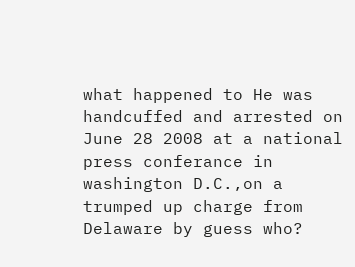what happened to He was handcuffed and arrested on June 28 2008 at a national press conferance in washington D.C.,on a trumped up charge from Delaware by guess who?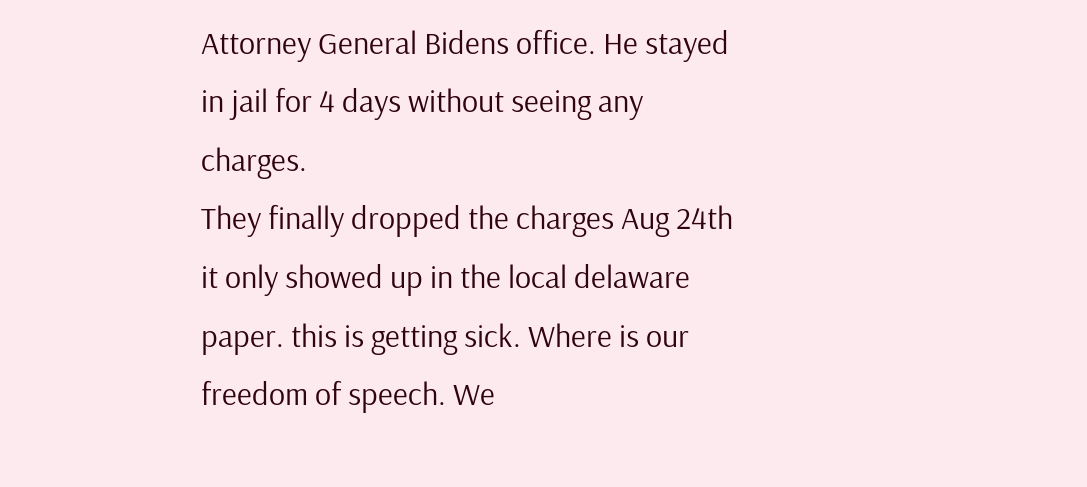Attorney General Bidens office. He stayed in jail for 4 days without seeing any charges.
They finally dropped the charges Aug 24th it only showed up in the local delaware paper. this is getting sick. Where is our freedom of speech. We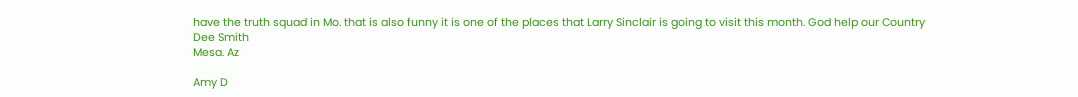have the truth squad in Mo. that is also funny it is one of the places that Larry Sinclair is going to visit this month. God help our Country
Dee Smith
Mesa. Az

Amy D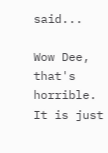said...

Wow Dee, that's horrible. It is just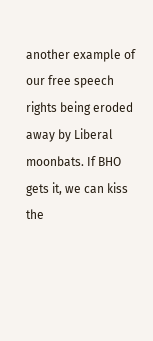another example of our free speech rights being eroded away by Liberal moonbats. If BHO gets it, we can kiss the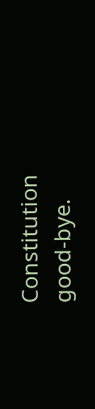Constitution good-bye.